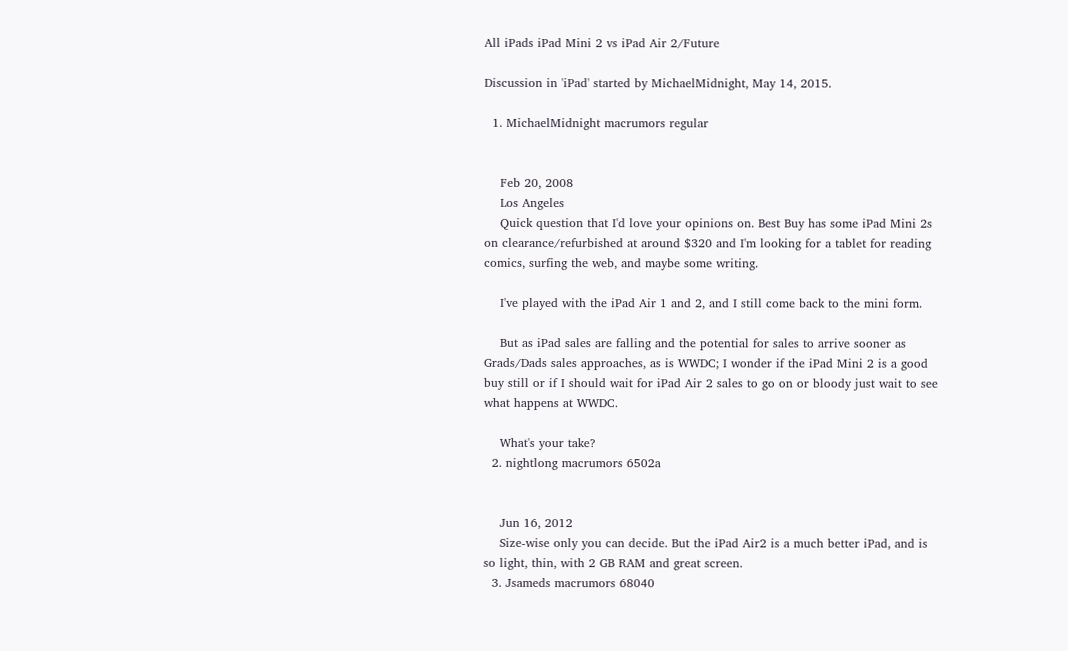All iPads iPad Mini 2 vs iPad Air 2/Future

Discussion in 'iPad' started by MichaelMidnight, May 14, 2015.

  1. MichaelMidnight macrumors regular


    Feb 20, 2008
    Los Angeles
    Quick question that I'd love your opinions on. Best Buy has some iPad Mini 2s on clearance/refurbished at around $320 and I'm looking for a tablet for reading comics, surfing the web, and maybe some writing.

    I've played with the iPad Air 1 and 2, and I still come back to the mini form.

    But as iPad sales are falling and the potential for sales to arrive sooner as Grads/Dads sales approaches, as is WWDC; I wonder if the iPad Mini 2 is a good buy still or if I should wait for iPad Air 2 sales to go on or bloody just wait to see what happens at WWDC.

    What's your take?
  2. nightlong macrumors 6502a


    Jun 16, 2012
    Size-wise only you can decide. But the iPad Air2 is a much better iPad, and is so light, thin, with 2 GB RAM and great screen.
  3. Jsameds macrumors 68040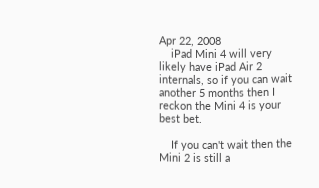Apr 22, 2008
    iPad Mini 4 will very likely have iPad Air 2 internals, so if you can wait another 5 months then I reckon the Mini 4 is your best bet.

    If you can't wait then the Mini 2 is still a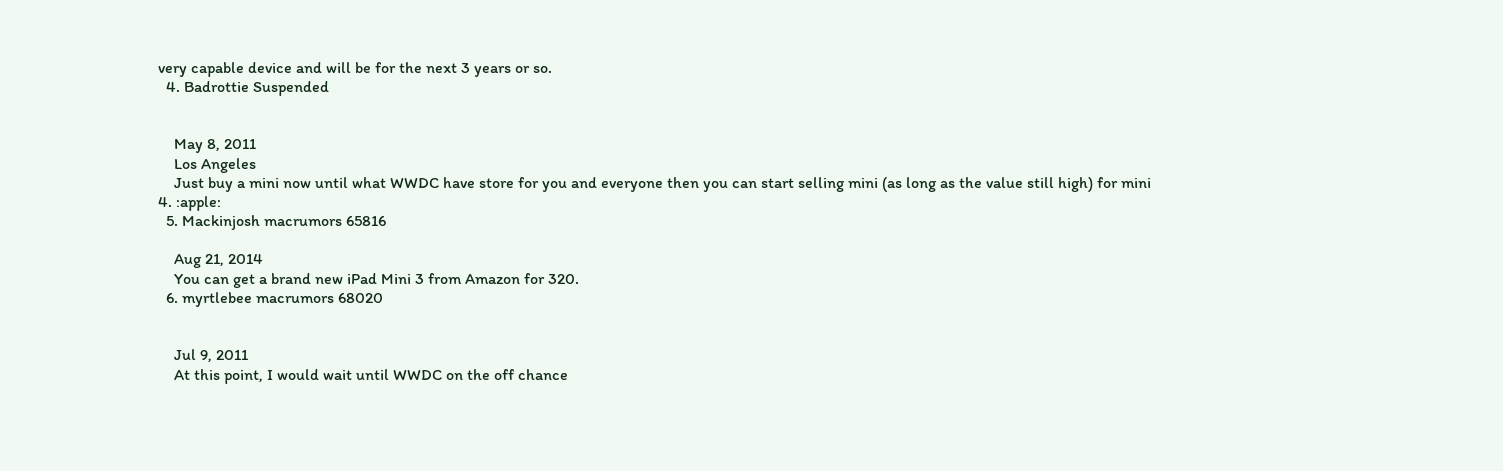very capable device and will be for the next 3 years or so.
  4. Badrottie Suspended


    May 8, 2011
    Los Angeles
    Just buy a mini now until what WWDC have store for you and everyone then you can start selling mini (as long as the value still high) for mini 4. :apple:
  5. Mackinjosh macrumors 65816

    Aug 21, 2014
    You can get a brand new iPad Mini 3 from Amazon for 320.
  6. myrtlebee macrumors 68020


    Jul 9, 2011
    At this point, I would wait until WWDC on the off chance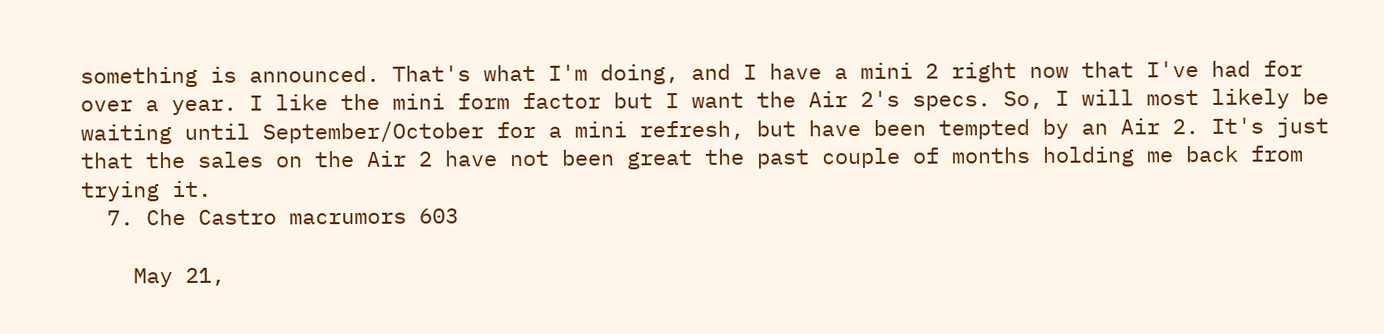something is announced. That's what I'm doing, and I have a mini 2 right now that I've had for over a year. I like the mini form factor but I want the Air 2's specs. So, I will most likely be waiting until September/October for a mini refresh, but have been tempted by an Air 2. It's just that the sales on the Air 2 have not been great the past couple of months holding me back from trying it.
  7. Che Castro macrumors 603

    May 21,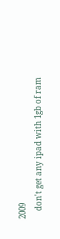2009
    don't get any ipad with 1gb of ram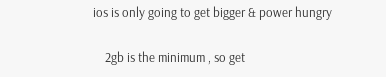ios is only going to get bigger & power hungry

    2gb is the minimum , so get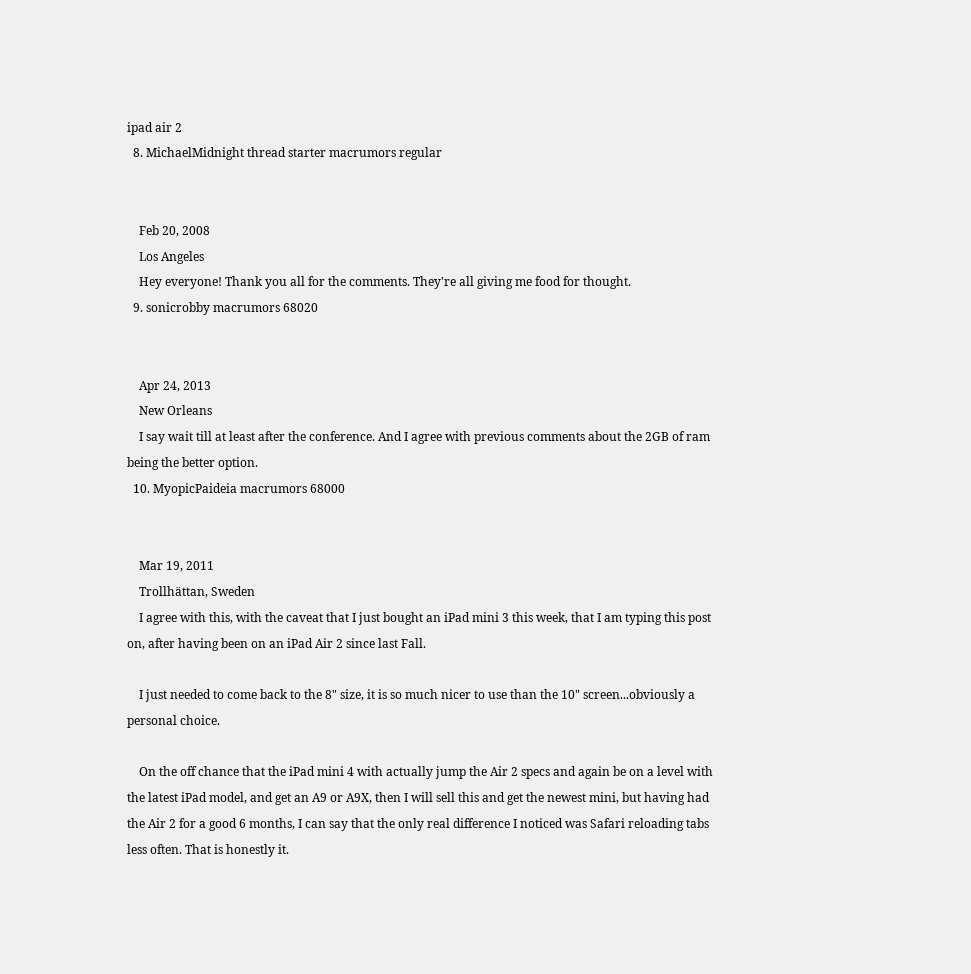ipad air 2
  8. MichaelMidnight thread starter macrumors regular


    Feb 20, 2008
    Los Angeles
    Hey everyone! Thank you all for the comments. They're all giving me food for thought.
  9. sonicrobby macrumors 68020


    Apr 24, 2013
    New Orleans
    I say wait till at least after the conference. And I agree with previous comments about the 2GB of ram being the better option.
  10. MyopicPaideia macrumors 68000


    Mar 19, 2011
    Trollhättan, Sweden
    I agree with this, with the caveat that I just bought an iPad mini 3 this week, that I am typing this post on, after having been on an iPad Air 2 since last Fall.

    I just needed to come back to the 8" size, it is so much nicer to use than the 10" screen...obviously a personal choice.

    On the off chance that the iPad mini 4 with actually jump the Air 2 specs and again be on a level with the latest iPad model, and get an A9 or A9X, then I will sell this and get the newest mini, but having had the Air 2 for a good 6 months, I can say that the only real difference I noticed was Safari reloading tabs less often. That is honestly it.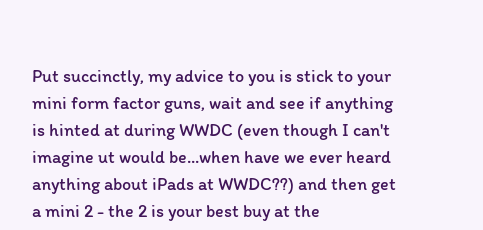Put succinctly, my advice to you is stick to your mini form factor guns, wait and see if anything is hinted at during WWDC (even though I can't imagine ut would be...when have we ever heard anything about iPads at WWDC??) and then get a mini 2 - the 2 is your best buy at the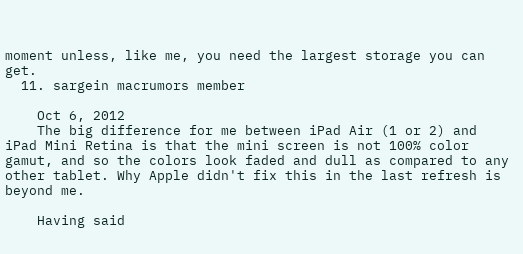moment unless, like me, you need the largest storage you can get.
  11. sargein macrumors member

    Oct 6, 2012
    The big difference for me between iPad Air (1 or 2) and iPad Mini Retina is that the mini screen is not 100% color gamut, and so the colors look faded and dull as compared to any other tablet. Why Apple didn't fix this in the last refresh is beyond me.

    Having said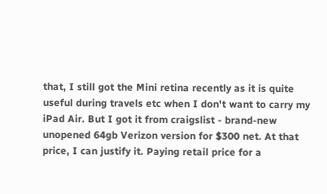that, I still got the Mini retina recently as it is quite useful during travels etc when I don't want to carry my iPad Air. But I got it from craigslist - brand-new unopened 64gb Verizon version for $300 net. At that price, I can justify it. Paying retail price for a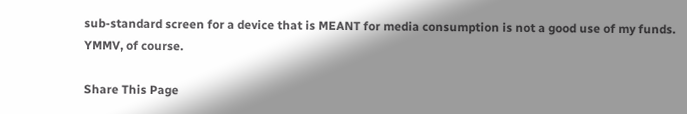sub-standard screen for a device that is MEANT for media consumption is not a good use of my funds. YMMV, of course.

Share This Page